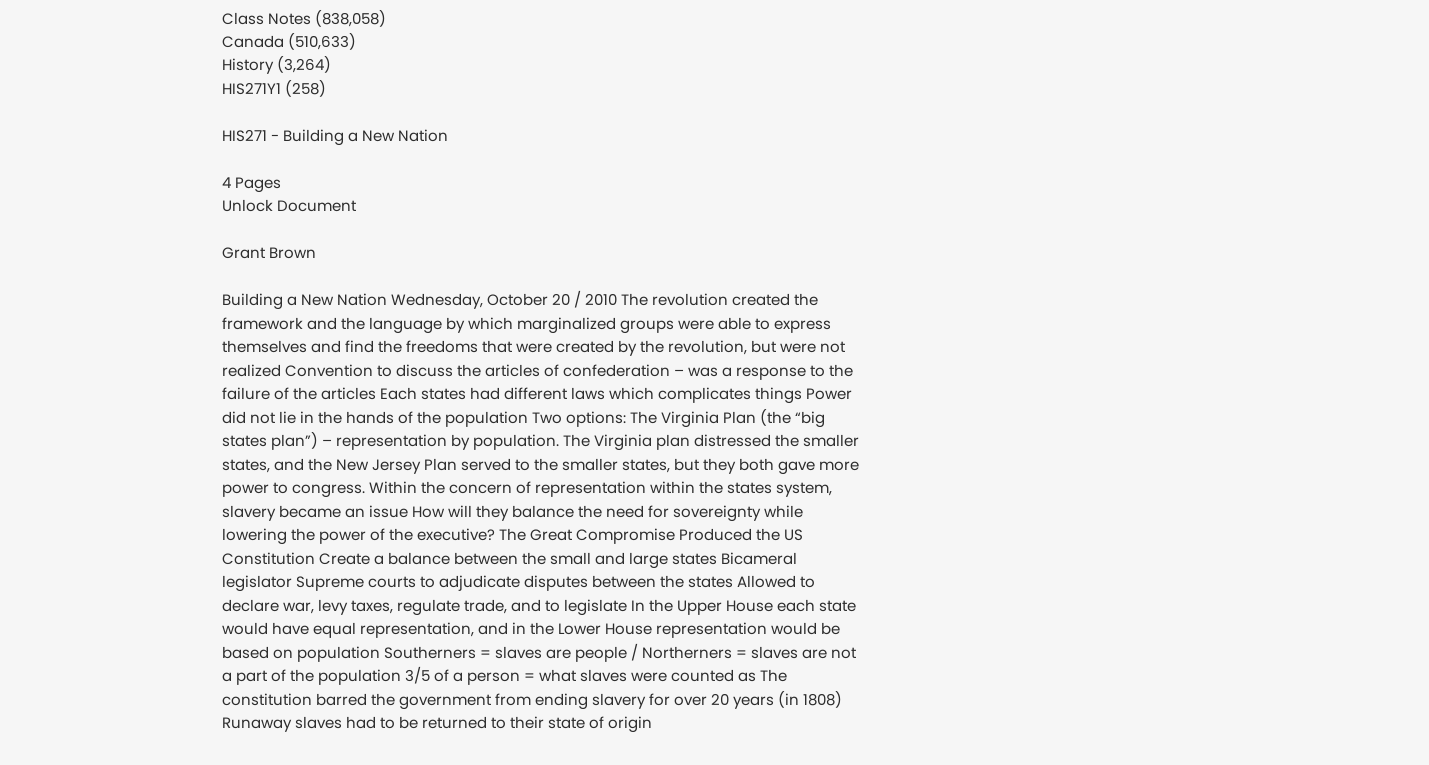Class Notes (838,058)
Canada (510,633)
History (3,264)
HIS271Y1 (258)

HIS271 - Building a New Nation

4 Pages
Unlock Document

Grant Brown

Building a New Nation Wednesday, October 20 / 2010 The revolution created the framework and the language by which marginalized groups were able to express themselves and find the freedoms that were created by the revolution, but were not realized Convention to discuss the articles of confederation – was a response to the failure of the articles Each states had different laws which complicates things Power did not lie in the hands of the population Two options: The Virginia Plan (the “big states plan”) – representation by population. The Virginia plan distressed the smaller states, and the New Jersey Plan served to the smaller states, but they both gave more power to congress. Within the concern of representation within the states system, slavery became an issue How will they balance the need for sovereignty while lowering the power of the executive? The Great Compromise Produced the US Constitution Create a balance between the small and large states Bicameral legislator Supreme courts to adjudicate disputes between the states Allowed to declare war, levy taxes, regulate trade, and to legislate In the Upper House each state would have equal representation, and in the Lower House representation would be based on population Southerners = slaves are people / Northerners = slaves are not a part of the population 3/5 of a person = what slaves were counted as The constitution barred the government from ending slavery for over 20 years (in 1808) Runaway slaves had to be returned to their state of origin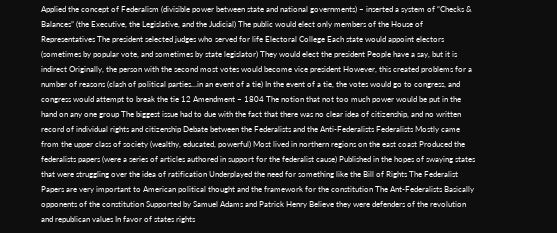Applied the concept of Federalism (divisible power between state and national governments) – inserted a system of “Checks & Balances” (the Executive, the Legislative, and the Judicial) The public would elect only members of the House of Representatives The president selected judges who served for life Electoral College Each state would appoint electors (sometimes by popular vote, and sometimes by state legislator) They would elect the president People have a say, but it is indirect Originally, the person with the second most votes would become vice president However, this created problems for a number of reasons (clash of political parties…in an event of a tie) In the event of a tie, the votes would go to congress, and congress would attempt to break the tie 12 Amendment – 1804 The notion that not too much power would be put in the hand on any one group The biggest issue had to due with the fact that there was no clear idea of citizenship, and no written record of individual rights and citizenship Debate between the Federalists and the Anti-Federalists Federalists Mostly came from the upper class of society (wealthy, educated, powerful) Most lived in northern regions on the east coast Produced the federalists papers (were a series of articles authored in support for the federalist cause) Published in the hopes of swaying states that were struggling over the idea of ratification Underplayed the need for something like the Bill of Rights The Federalist Papers are very important to American political thought and the framework for the constitution The Ant-Federalists Basically opponents of the constitution Supported by Samuel Adams and Patrick Henry Believe they were defenders of the revolution and republican values In favor of states rights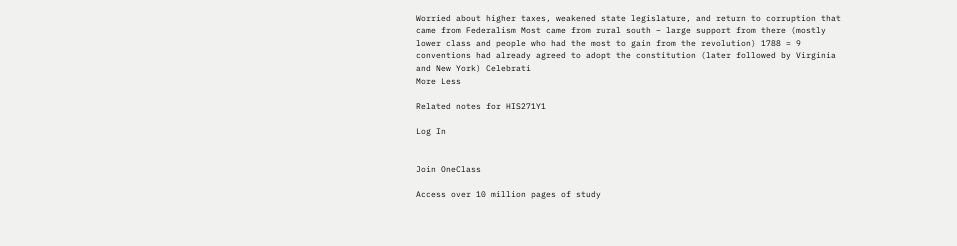Worried about higher taxes, weakened state legislature, and return to corruption that came from Federalism Most came from rural south – large support from there (mostly lower class and people who had the most to gain from the revolution) 1788 = 9 conventions had already agreed to adopt the constitution (later followed by Virginia and New York) Celebrati
More Less

Related notes for HIS271Y1

Log In


Join OneClass

Access over 10 million pages of study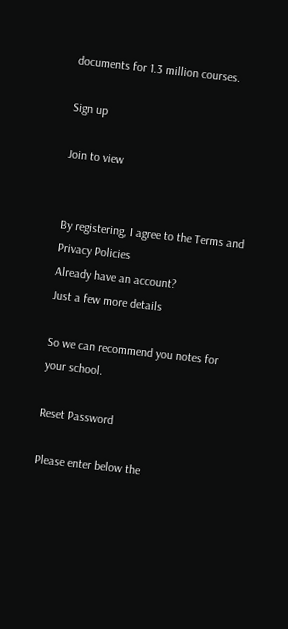documents for 1.3 million courses.

Sign up

Join to view


By registering, I agree to the Terms and Privacy Policies
Already have an account?
Just a few more details

So we can recommend you notes for your school.

Reset Password

Please enter below the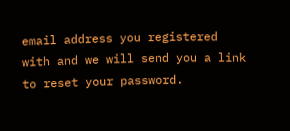email address you registered with and we will send you a link to reset your password.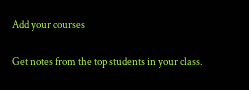Add your courses

Get notes from the top students in your class.